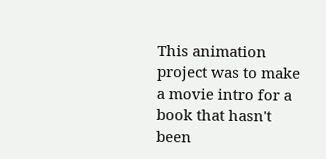This animation project was to make a movie intro for a book that hasn't been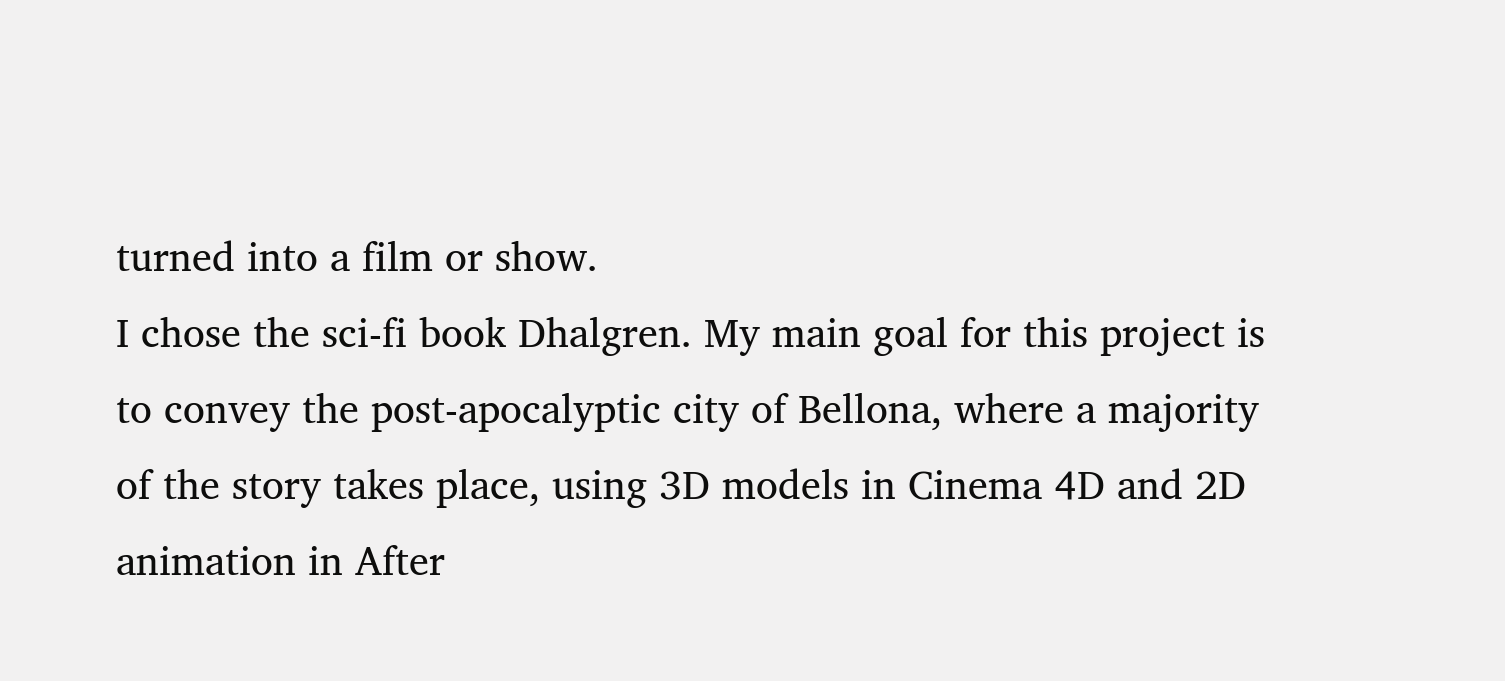turned into a film or show.
I chose the sci-fi book Dhalgren. My main goal for this project is to convey the post-apocalyptic city of Bellona, where a majority of the story takes place, using 3D models in Cinema 4D and 2D animation in After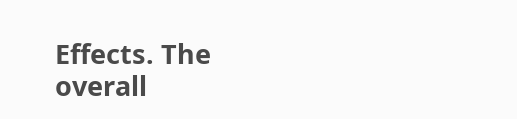Effects. The overall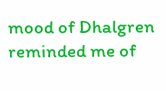mood of Dhalgren reminded me of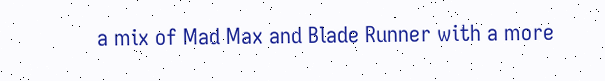a mix of Mad Max and Blade Runner with a more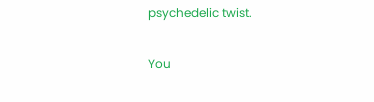psychedelic twist.

You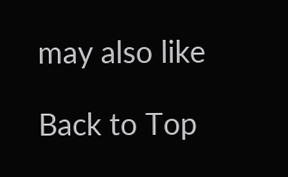may also like

Back to Top